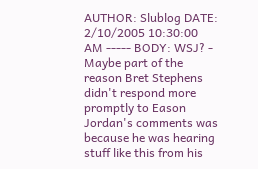AUTHOR: Slublog DATE: 2/10/2005 10:30:00 AM ----- BODY: WSJ? - Maybe part of the reason Bret Stephens didn't respond more promptly to Eason Jordan's comments was because he was hearing stuff like this from his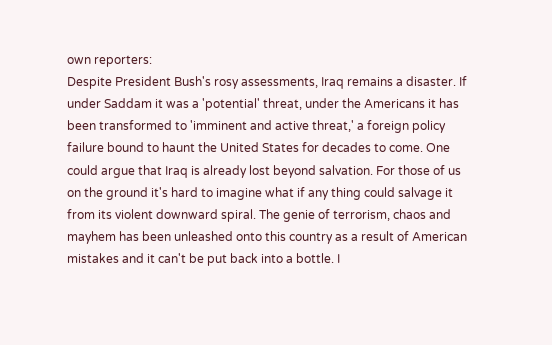own reporters:
Despite President Bush's rosy assessments, Iraq remains a disaster. If under Saddam it was a 'potential' threat, under the Americans it has been transformed to 'imminent and active threat,' a foreign policy failure bound to haunt the United States for decades to come. One could argue that Iraq is already lost beyond salvation. For those of us on the ground it's hard to imagine what if any thing could salvage it from its violent downward spiral. The genie of terrorism, chaos and mayhem has been unleashed onto this country as a result of American mistakes and it can't be put back into a bottle. I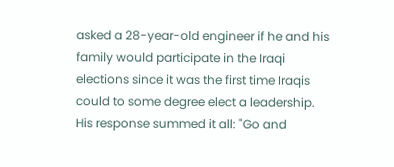asked a 28-year-old engineer if he and his family would participate in the Iraqi elections since it was the first time Iraqis could to some degree elect a leadership. His response summed it all: "Go and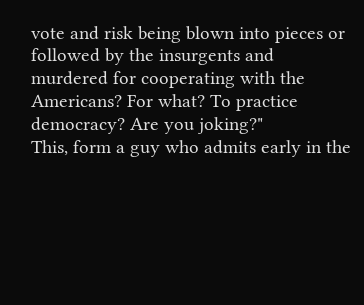vote and risk being blown into pieces or followed by the insurgents and murdered for cooperating with the Americans? For what? To practice democracy? Are you joking?"
This, form a guy who admits early in the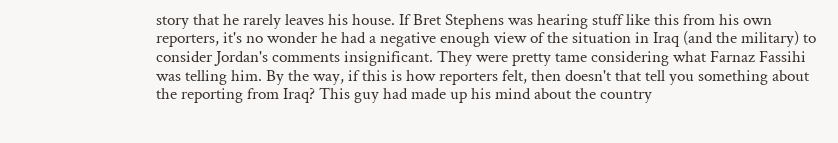story that he rarely leaves his house. If Bret Stephens was hearing stuff like this from his own reporters, it's no wonder he had a negative enough view of the situation in Iraq (and the military) to consider Jordan's comments insignificant. They were pretty tame considering what Farnaz Fassihi was telling him. By the way, if this is how reporters felt, then doesn't that tell you something about the reporting from Iraq? This guy had made up his mind about the country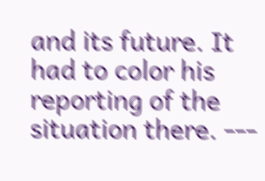and its future. It had to color his reporting of the situation there. ---